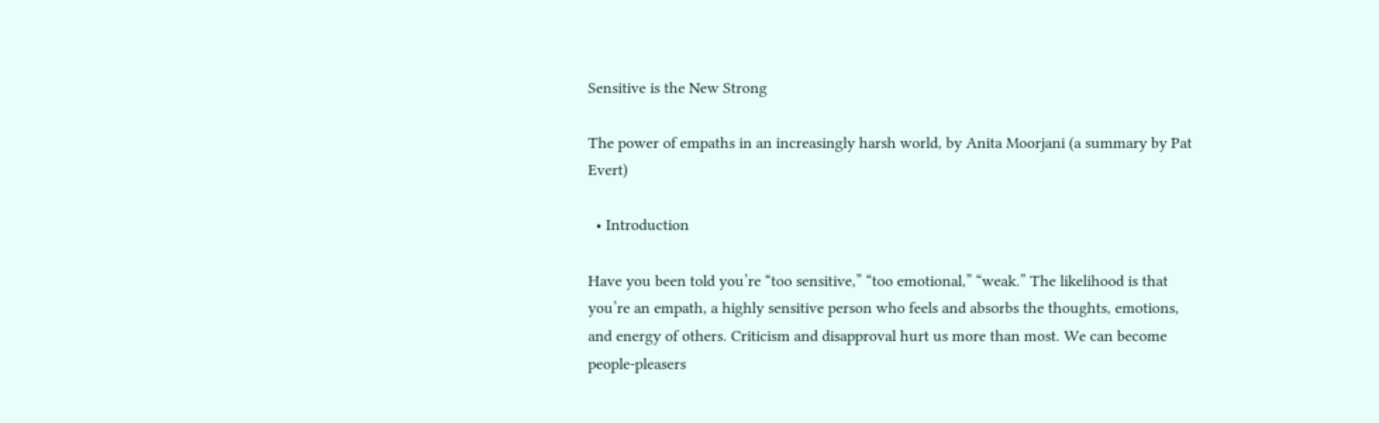Sensitive is the New Strong

The power of empaths in an increasingly harsh world, by Anita Moorjani (a summary by Pat Evert)

  • Introduction

Have you been told you’re “too sensitive,” “too emotional,” “weak.” The likelihood is that you’re an empath, a highly sensitive person who feels and absorbs the thoughts, emotions, and energy of others. Criticism and disapproval hurt us more than most. We can become people-pleasers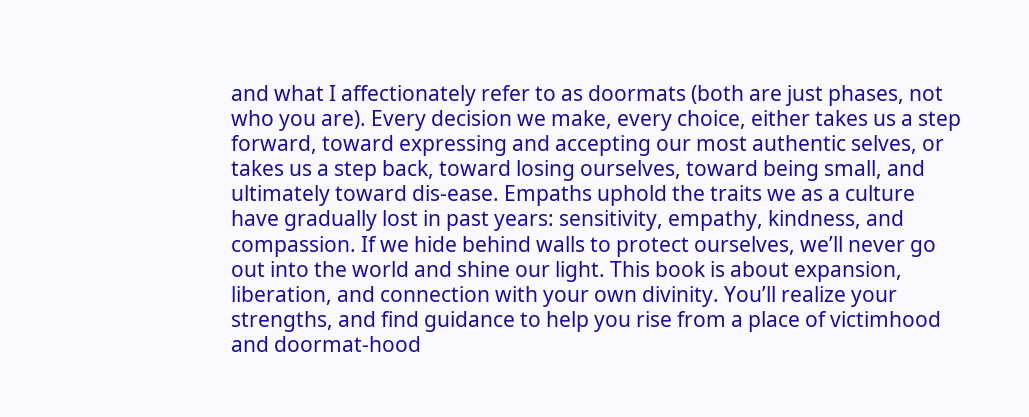and what I affectionately refer to as doormats (both are just phases, not who you are). Every decision we make, every choice, either takes us a step forward, toward expressing and accepting our most authentic selves, or takes us a step back, toward losing ourselves, toward being small, and ultimately toward dis-ease. Empaths uphold the traits we as a culture have gradually lost in past years: sensitivity, empathy, kindness, and compassion. If we hide behind walls to protect ourselves, we’ll never go out into the world and shine our light. This book is about expansion, liberation, and connection with your own divinity. You’ll realize your strengths, and find guidance to help you rise from a place of victimhood and doormat-hood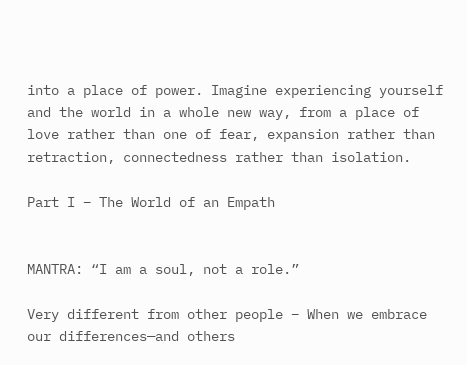into a place of power. Imagine experiencing yourself and the world in a whole new way, from a place of love rather than one of fear, expansion rather than retraction, connectedness rather than isolation.

Part I – The World of an Empath


MANTRA: “I am a soul, not a role.”

Very different from other people – When we embrace our differences—and others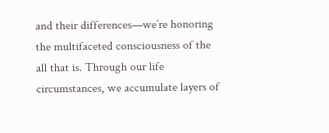and their differences—we’re honoring the multifaceted consciousness of the all that is. Through our life circumstances, we accumulate layers of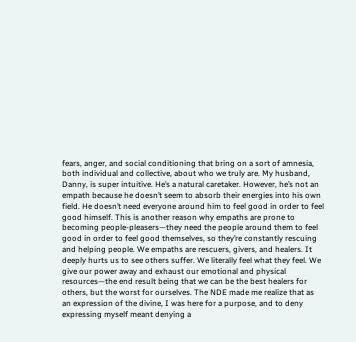fears, anger, and social conditioning that bring on a sort of amnesia, both individual and collective, about who we truly are. My husband, Danny, is super intuitive. He’s a natural caretaker. However, he’s not an empath because he doesn’t seem to absorb their energies into his own field. He doesn’t need everyone around him to feel good in order to feel good himself. This is another reason why empaths are prone to becoming people-pleasers—they need the people around them to feel good in order to feel good themselves, so they’re constantly rescuing and helping people. We empaths are rescuers, givers, and healers. It deeply hurts us to see others suffer. We literally feel what they feel. We give our power away and exhaust our emotional and physical resources—the end result being that we can be the best healers for others, but the worst for ourselves. The NDE made me realize that as an expression of the divine, I was here for a purpose, and to deny expressing myself meant denying a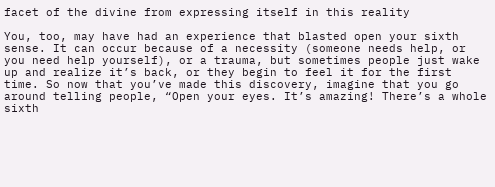facet of the divine from expressing itself in this reality

You, too, may have had an experience that blasted open your sixth sense. It can occur because of a necessity (someone needs help, or you need help yourself), or a trauma, but sometimes people just wake up and realize it’s back, or they begin to feel it for the first time. So now that you’ve made this discovery, imagine that you go around telling people, “Open your eyes. It’s amazing! There’s a whole sixth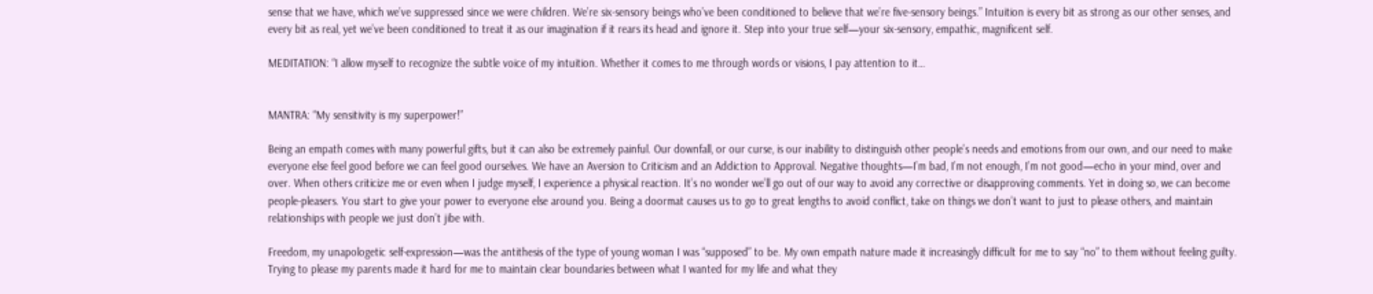sense that we have, which we’ve suppressed since we were children. We’re six-sensory beings who’ve been conditioned to believe that we’re five-sensory beings.” Intuition is every bit as strong as our other senses, and every bit as real, yet we’ve been conditioned to treat it as our imagination if it rears its head and ignore it. Step into your true self—your six-sensory, empathic, magnificent self.

MEDITATION: “I allow myself to recognize the subtle voice of my intuition. Whether it comes to me through words or visions, I pay attention to it…


MANTRA: “My sensitivity is my superpower!”

Being an empath comes with many powerful gifts, but it can also be extremely painful. Our downfall, or our curse, is our inability to distinguish other people’s needs and emotions from our own, and our need to make everyone else feel good before we can feel good ourselves. We have an Aversion to Criticism and an Addiction to Approval. Negative thoughts—I’m bad, I’m not enough, I’m not good—echo in your mind, over and over. When others criticize me or even when I judge myself, I experience a physical reaction. It’s no wonder we’ll go out of our way to avoid any corrective or disapproving comments. Yet in doing so, we can become people-pleasers. You start to give your power to everyone else around you. Being a doormat causes us to go to great lengths to avoid conflict, take on things we don’t want to just to please others, and maintain relationships with people we just don’t jibe with.

Freedom, my unapologetic self-expression—was the antithesis of the type of young woman I was “supposed” to be. My own empath nature made it increasingly difficult for me to say “no” to them without feeling guilty. Trying to please my parents made it hard for me to maintain clear boundaries between what I wanted for my life and what they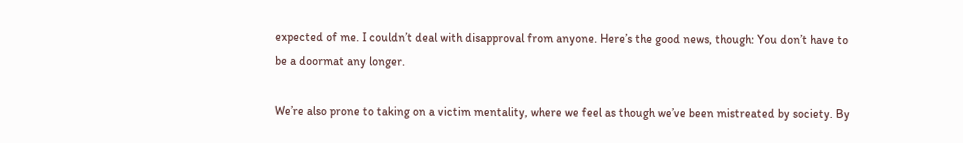expected of me. I couldn’t deal with disapproval from anyone. Here’s the good news, though: You don’t have to be a doormat any longer.

We’re also prone to taking on a victim mentality, where we feel as though we’ve been mistreated by society. By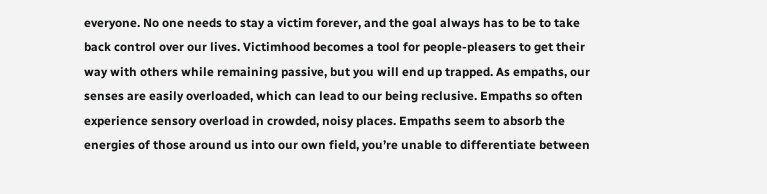everyone. No one needs to stay a victim forever, and the goal always has to be to take back control over our lives. Victimhood becomes a tool for people-pleasers to get their way with others while remaining passive, but you will end up trapped. As empaths, our senses are easily overloaded, which can lead to our being reclusive. Empaths so often experience sensory overload in crowded, noisy places. Empaths seem to absorb the energies of those around us into our own field, you’re unable to differentiate between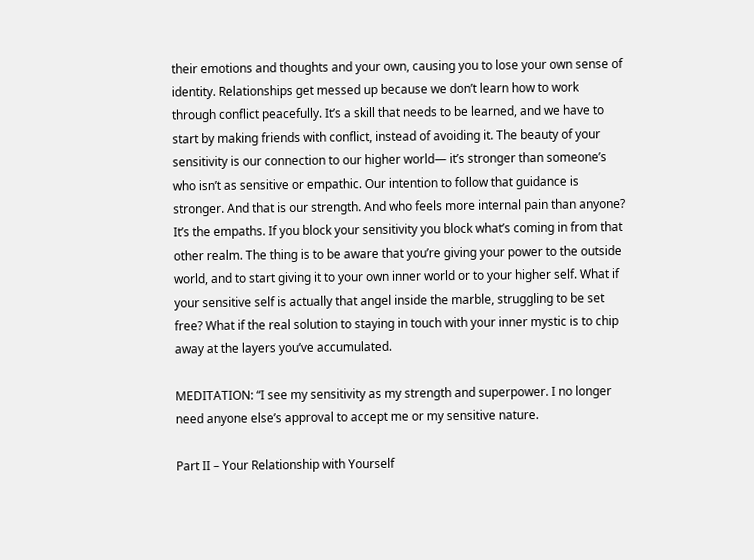their emotions and thoughts and your own, causing you to lose your own sense of identity. Relationships get messed up because we don’t learn how to work through conflict peacefully. It’s a skill that needs to be learned, and we have to start by making friends with conflict, instead of avoiding it. The beauty of your sensitivity is our connection to our higher world— it’s stronger than someone’s who isn’t as sensitive or empathic. Our intention to follow that guidance is stronger. And that is our strength. And who feels more internal pain than anyone? It’s the empaths. If you block your sensitivity you block what’s coming in from that other realm. The thing is to be aware that you’re giving your power to the outside world, and to start giving it to your own inner world or to your higher self. What if your sensitive self is actually that angel inside the marble, struggling to be set free? What if the real solution to staying in touch with your inner mystic is to chip away at the layers you’ve accumulated.

MEDITATION: “I see my sensitivity as my strength and superpower. I no longer need anyone else’s approval to accept me or my sensitive nature.

Part II – Your Relationship with Yourself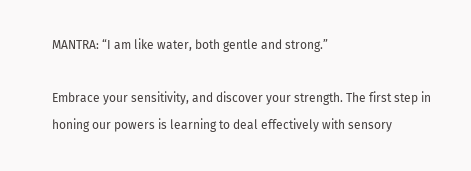MANTRA: “I am like water, both gentle and strong.”

Embrace your sensitivity, and discover your strength. The first step in honing our powers is learning to deal effectively with sensory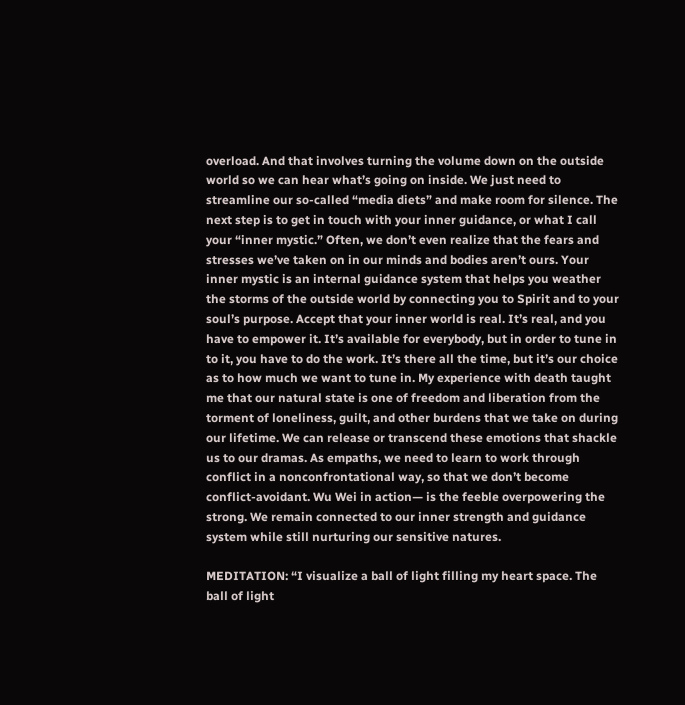overload. And that involves turning the volume down on the outside world so we can hear what’s going on inside. We just need to streamline our so-called “media diets” and make room for silence. The next step is to get in touch with your inner guidance, or what I call your “inner mystic.” Often, we don’t even realize that the fears and stresses we’ve taken on in our minds and bodies aren’t ours. Your inner mystic is an internal guidance system that helps you weather the storms of the outside world by connecting you to Spirit and to your soul’s purpose. Accept that your inner world is real. It’s real, and you have to empower it. It’s available for everybody, but in order to tune in to it, you have to do the work. It’s there all the time, but it’s our choice as to how much we want to tune in. My experience with death taught me that our natural state is one of freedom and liberation from the torment of loneliness, guilt, and other burdens that we take on during our lifetime. We can release or transcend these emotions that shackle us to our dramas. As empaths, we need to learn to work through conflict in a nonconfrontational way, so that we don’t become conflict-avoidant. Wu Wei in action— is the feeble overpowering the strong. We remain connected to our inner strength and guidance system while still nurturing our sensitive natures.

MEDITATION: “I visualize a ball of light filling my heart space. The ball of light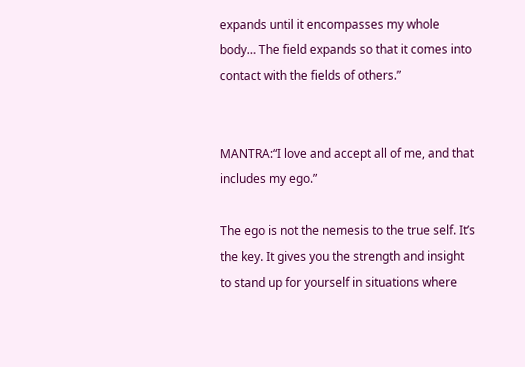expands until it encompasses my whole body… The field expands so that it comes into contact with the fields of others.”


MANTRA:“I love and accept all of me, and that includes my ego.”

The ego is not the nemesis to the true self. It’s the key. It gives you the strength and insight to stand up for yourself in situations where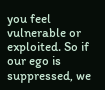you feel vulnerable or exploited. So if our ego is suppressed, we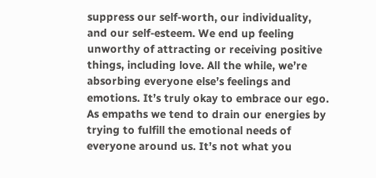suppress our self-worth, our individuality, and our self-esteem. We end up feeling unworthy of attracting or receiving positive things, including love. All the while, we’re absorbing everyone else’s feelings and emotions. It’s truly okay to embrace our ego. As empaths we tend to drain our energies by trying to fulfill the emotional needs of everyone around us. It’s not what you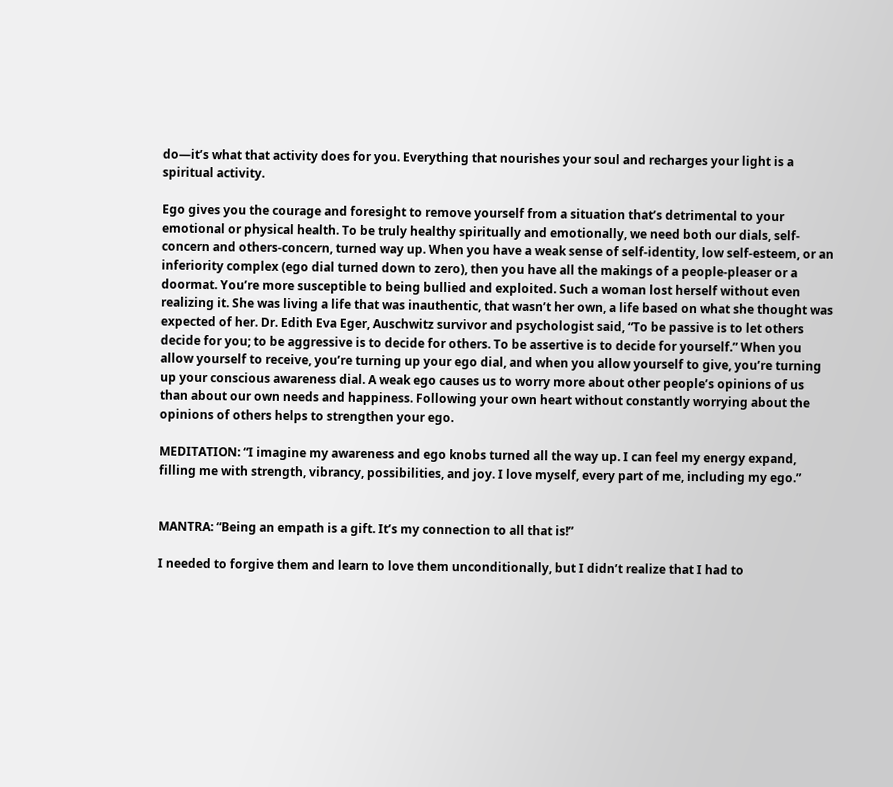do—it’s what that activity does for you. Everything that nourishes your soul and recharges your light is a spiritual activity.

Ego gives you the courage and foresight to remove yourself from a situation that’s detrimental to your emotional or physical health. To be truly healthy spiritually and emotionally, we need both our dials, self-concern and others-concern, turned way up. When you have a weak sense of self-identity, low self-esteem, or an inferiority complex (ego dial turned down to zero), then you have all the makings of a people-pleaser or a doormat. You’re more susceptible to being bullied and exploited. Such a woman lost herself without even realizing it. She was living a life that was inauthentic, that wasn’t her own, a life based on what she thought was expected of her. Dr. Edith Eva Eger, Auschwitz survivor and psychologist said, “To be passive is to let others decide for you; to be aggressive is to decide for others. To be assertive is to decide for yourself.” When you allow yourself to receive, you’re turning up your ego dial, and when you allow yourself to give, you’re turning up your conscious awareness dial. A weak ego causes us to worry more about other people’s opinions of us than about our own needs and happiness. Following your own heart without constantly worrying about the opinions of others helps to strengthen your ego.

MEDITATION: “I imagine my awareness and ego knobs turned all the way up. I can feel my energy expand, filling me with strength, vibrancy, possibilities, and joy. I love myself, every part of me, including my ego.”


MANTRA: “Being an empath is a gift. It’s my connection to all that is!”

I needed to forgive them and learn to love them unconditionally, but I didn’t realize that I had to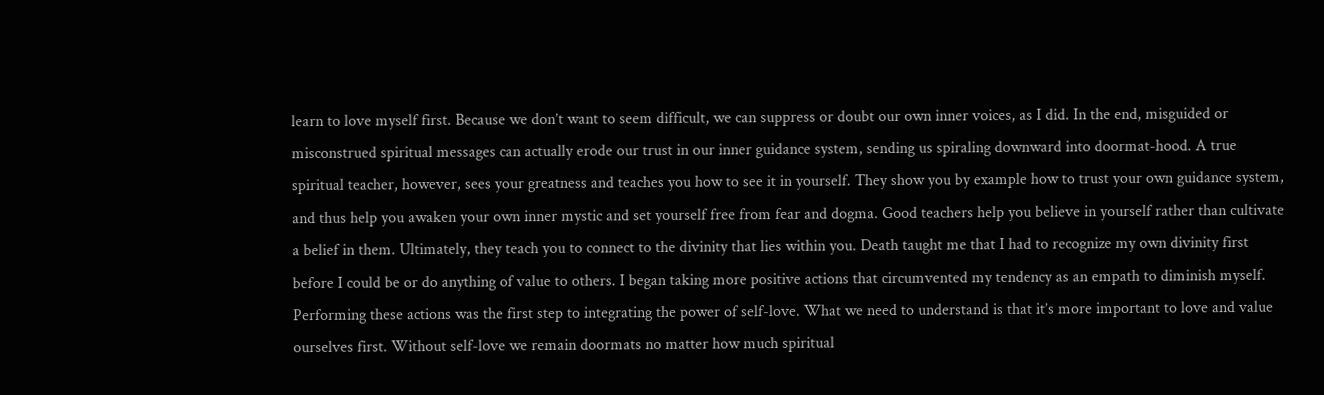learn to love myself first. Because we don’t want to seem difficult, we can suppress or doubt our own inner voices, as I did. In the end, misguided or misconstrued spiritual messages can actually erode our trust in our inner guidance system, sending us spiraling downward into doormat-hood. A true spiritual teacher, however, sees your greatness and teaches you how to see it in yourself. They show you by example how to trust your own guidance system, and thus help you awaken your own inner mystic and set yourself free from fear and dogma. Good teachers help you believe in yourself rather than cultivate a belief in them. Ultimately, they teach you to connect to the divinity that lies within you. Death taught me that I had to recognize my own divinity first before I could be or do anything of value to others. I began taking more positive actions that circumvented my tendency as an empath to diminish myself. Performing these actions was the first step to integrating the power of self-love. What we need to understand is that it’s more important to love and value ourselves first. Without self-love we remain doormats no matter how much spiritual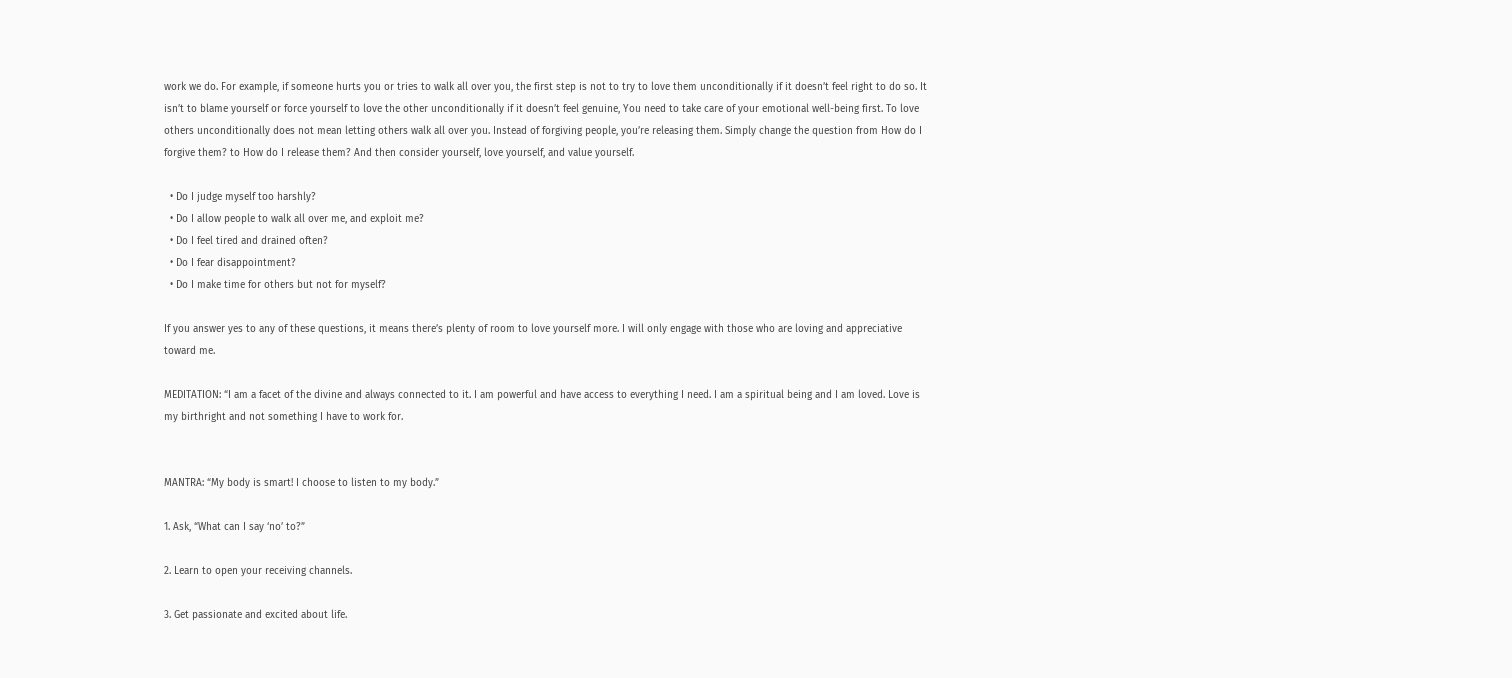work we do. For example, if someone hurts you or tries to walk all over you, the first step is not to try to love them unconditionally if it doesn’t feel right to do so. It isn’t to blame yourself or force yourself to love the other unconditionally if it doesn’t feel genuine, You need to take care of your emotional well-being first. To love others unconditionally does not mean letting others walk all over you. Instead of forgiving people, you’re releasing them. Simply change the question from How do I forgive them? to How do I release them? And then consider yourself, love yourself, and value yourself.

  • Do I judge myself too harshly?
  • Do I allow people to walk all over me, and exploit me?
  • Do I feel tired and drained often?
  • Do I fear disappointment?
  • Do I make time for others but not for myself?

If you answer yes to any of these questions, it means there’s plenty of room to love yourself more. I will only engage with those who are loving and appreciative toward me.

MEDITATION: “I am a facet of the divine and always connected to it. I am powerful and have access to everything I need. I am a spiritual being and I am loved. Love is my birthright and not something I have to work for.


MANTRA: “My body is smart! I choose to listen to my body.”

1. Ask, “What can I say ‘no’ to?”

2. Learn to open your receiving channels.

3. Get passionate and excited about life.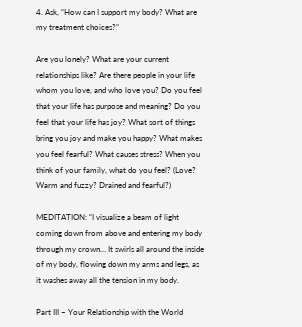4. Ask, “How can I support my body? What are my treatment choices?”

Are you lonely? What are your current relationships like? Are there people in your life whom you love, and who love you? Do you feel that your life has purpose and meaning? Do you feel that your life has joy? What sort of things bring you joy and make you happy? What makes you feel fearful? What causes stress? When you think of your family, what do you feel? (Love? Warm and fuzzy? Drained and fearful?)

MEDITATION: “I visualize a beam of light coming down from above and entering my body through my crown… It swirls all around the inside of my body, flowing down my arms and legs, as it washes away all the tension in my body.

Part III – Your Relationship with the World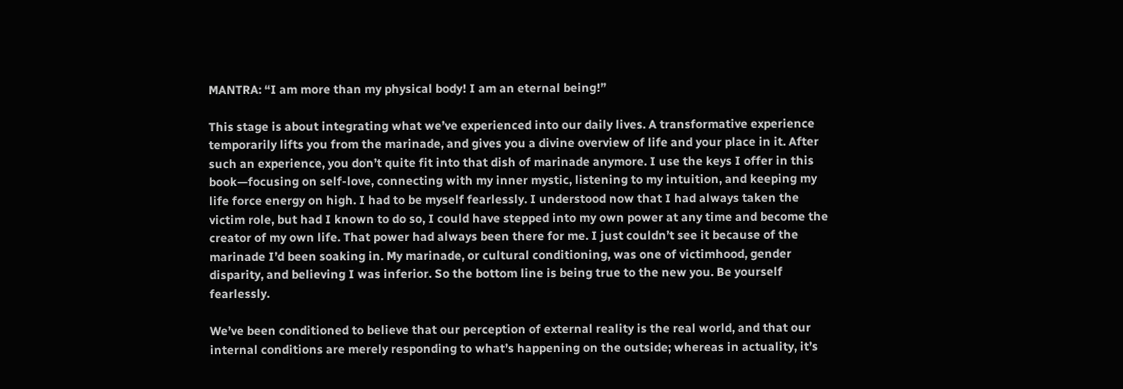MANTRA: “I am more than my physical body! I am an eternal being!”

This stage is about integrating what we’ve experienced into our daily lives. A transformative experience temporarily lifts you from the marinade, and gives you a divine overview of life and your place in it. After such an experience, you don’t quite fit into that dish of marinade anymore. I use the keys I offer in this book—focusing on self-love, connecting with my inner mystic, listening to my intuition, and keeping my life force energy on high. I had to be myself fearlessly. I understood now that I had always taken the victim role, but had I known to do so, I could have stepped into my own power at any time and become the creator of my own life. That power had always been there for me. I just couldn’t see it because of the marinade I’d been soaking in. My marinade, or cultural conditioning, was one of victimhood, gender disparity, and believing I was inferior. So the bottom line is being true to the new you. Be yourself fearlessly.

We’ve been conditioned to believe that our perception of external reality is the real world, and that our internal conditions are merely responding to what’s happening on the outside; whereas in actuality, it’s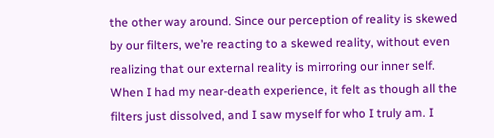the other way around. Since our perception of reality is skewed by our filters, we’re reacting to a skewed reality, without even realizing that our external reality is mirroring our inner self. When I had my near-death experience, it felt as though all the filters just dissolved, and I saw myself for who I truly am. I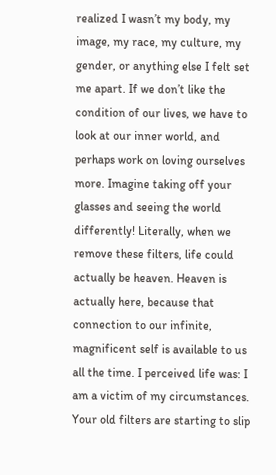realized I wasn’t my body, my image, my race, my culture, my gender, or anything else I felt set me apart. If we don’t like the condition of our lives, we have to look at our inner world, and perhaps work on loving ourselves more. Imagine taking off your glasses and seeing the world differently! Literally, when we remove these filters, life could actually be heaven. Heaven is actually here, because that connection to our infinite, magnificent self is available to us all the time. I perceived life was: I am a victim of my circumstances. Your old filters are starting to slip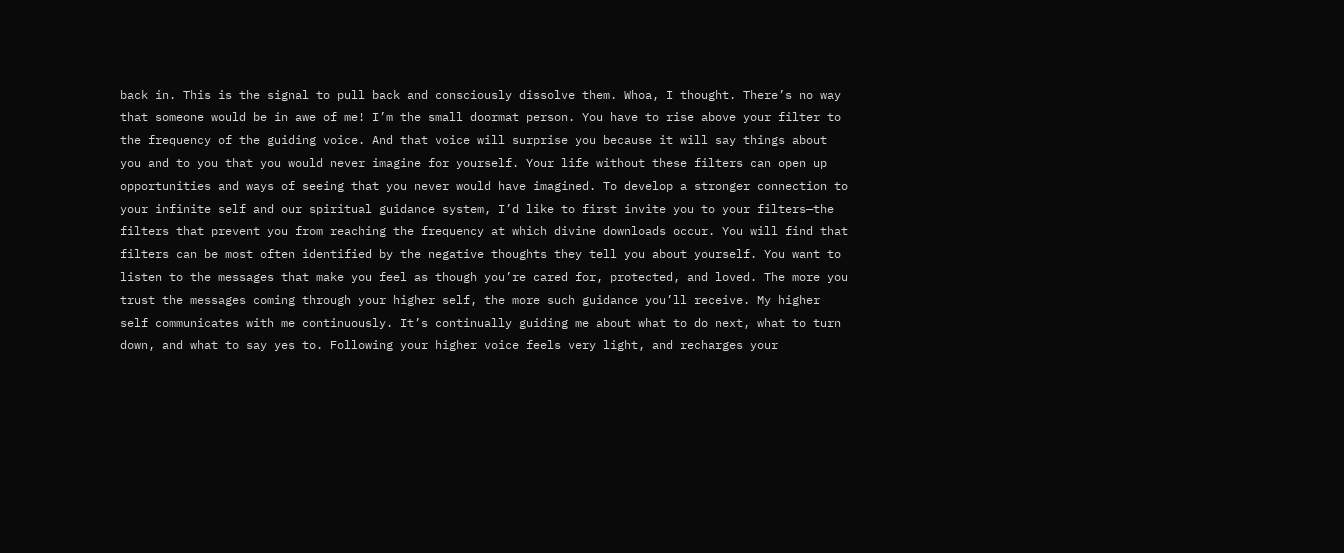back in. This is the signal to pull back and consciously dissolve them. Whoa, I thought. There’s no way that someone would be in awe of me! I’m the small doormat person. You have to rise above your filter to the frequency of the guiding voice. And that voice will surprise you because it will say things about you and to you that you would never imagine for yourself. Your life without these filters can open up opportunities and ways of seeing that you never would have imagined. To develop a stronger connection to your infinite self and our spiritual guidance system, I’d like to first invite you to your filters—the filters that prevent you from reaching the frequency at which divine downloads occur. You will find that filters can be most often identified by the negative thoughts they tell you about yourself. You want to listen to the messages that make you feel as though you’re cared for, protected, and loved. The more you trust the messages coming through your higher self, the more such guidance you’ll receive. My higher self communicates with me continuously. It’s continually guiding me about what to do next, what to turn down, and what to say yes to. Following your higher voice feels very light, and recharges your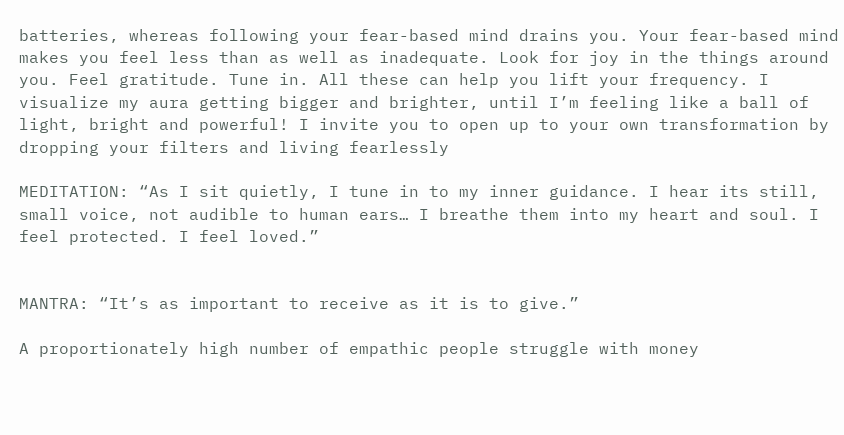batteries, whereas following your fear-based mind drains you. Your fear-based mind makes you feel less than as well as inadequate. Look for joy in the things around you. Feel gratitude. Tune in. All these can help you lift your frequency. I visualize my aura getting bigger and brighter, until I’m feeling like a ball of light, bright and powerful! I invite you to open up to your own transformation by dropping your filters and living fearlessly

MEDITATION: “As I sit quietly, I tune in to my inner guidance. I hear its still, small voice, not audible to human ears… I breathe them into my heart and soul. I feel protected. I feel loved.”


MANTRA: “It’s as important to receive as it is to give.”

A proportionately high number of empathic people struggle with money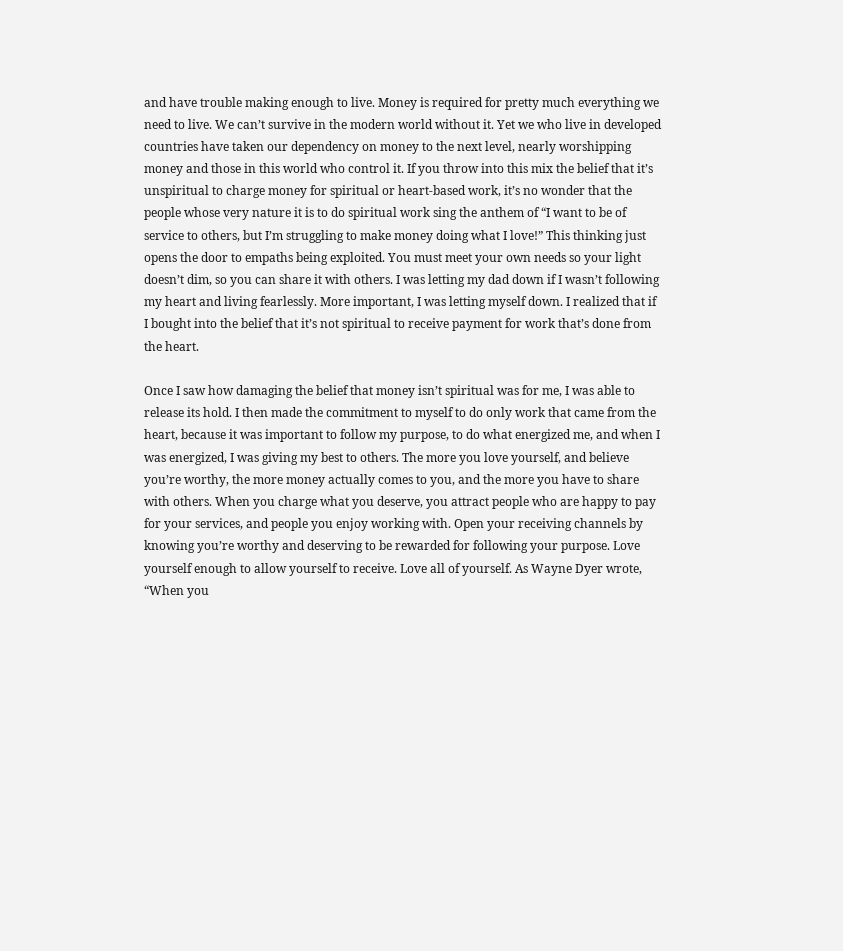and have trouble making enough to live. Money is required for pretty much everything we need to live. We can’t survive in the modern world without it. Yet we who live in developed countries have taken our dependency on money to the next level, nearly worshipping money and those in this world who control it. If you throw into this mix the belief that it’s unspiritual to charge money for spiritual or heart-based work, it’s no wonder that the people whose very nature it is to do spiritual work sing the anthem of “I want to be of service to others, but I’m struggling to make money doing what I love!” This thinking just opens the door to empaths being exploited. You must meet your own needs so your light doesn’t dim, so you can share it with others. I was letting my dad down if I wasn’t following my heart and living fearlessly. More important, I was letting myself down. I realized that if I bought into the belief that it’s not spiritual to receive payment for work that’s done from the heart.

Once I saw how damaging the belief that money isn’t spiritual was for me, I was able to release its hold. I then made the commitment to myself to do only work that came from the heart, because it was important to follow my purpose, to do what energized me, and when I was energized, I was giving my best to others. The more you love yourself, and believe you’re worthy, the more money actually comes to you, and the more you have to share with others. When you charge what you deserve, you attract people who are happy to pay for your services, and people you enjoy working with. Open your receiving channels by knowing you’re worthy and deserving to be rewarded for following your purpose. Love yourself enough to allow yourself to receive. Love all of yourself. As Wayne Dyer wrote, “When you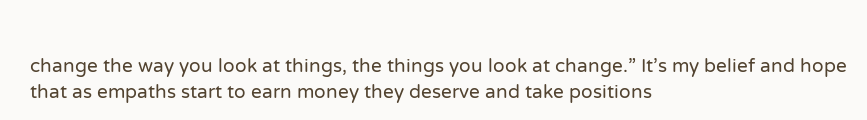change the way you look at things, the things you look at change.” It’s my belief and hope that as empaths start to earn money they deserve and take positions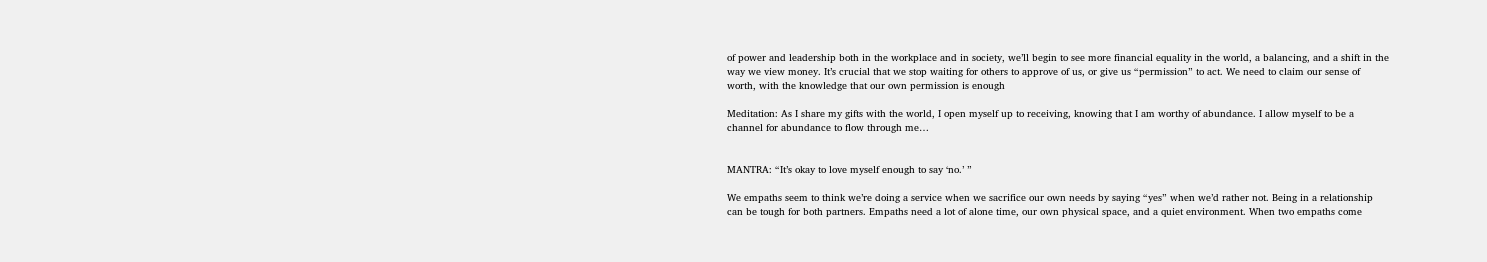of power and leadership both in the workplace and in society, we’ll begin to see more financial equality in the world, a balancing, and a shift in the way we view money. It’s crucial that we stop waiting for others to approve of us, or give us “permission” to act. We need to claim our sense of worth, with the knowledge that our own permission is enough

Meditation: As I share my gifts with the world, I open myself up to receiving, knowing that I am worthy of abundance. I allow myself to be a channel for abundance to flow through me…


MANTRA: “It’s okay to love myself enough to say ‘no.’ ”

We empaths seem to think we’re doing a service when we sacrifice our own needs by saying “yes” when we’d rather not. Being in a relationship can be tough for both partners. Empaths need a lot of alone time, our own physical space, and a quiet environment. When two empaths come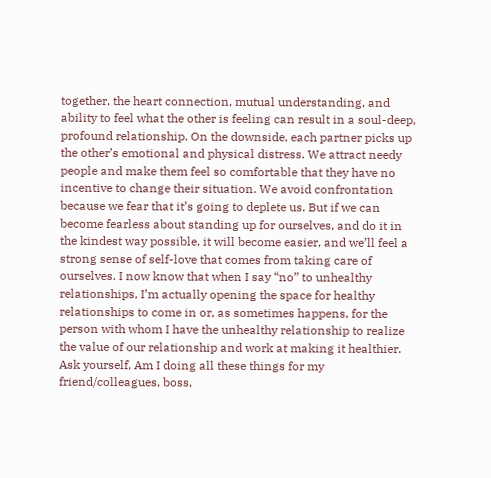together, the heart connection, mutual understanding, and ability to feel what the other is feeling can result in a soul-deep, profound relationship. On the downside, each partner picks up the other’s emotional and physical distress. We attract needy people and make them feel so comfortable that they have no incentive to change their situation. We avoid confrontation because we fear that it’s going to deplete us. But if we can become fearless about standing up for ourselves, and do it in the kindest way possible, it will become easier, and we’ll feel a strong sense of self-love that comes from taking care of ourselves. I now know that when I say “no” to unhealthy relationships, I’m actually opening the space for healthy relationships to come in or, as sometimes happens, for the person with whom I have the unhealthy relationship to realize the value of our relationship and work at making it healthier. Ask yourself, Am I doing all these things for my friend/colleagues, boss,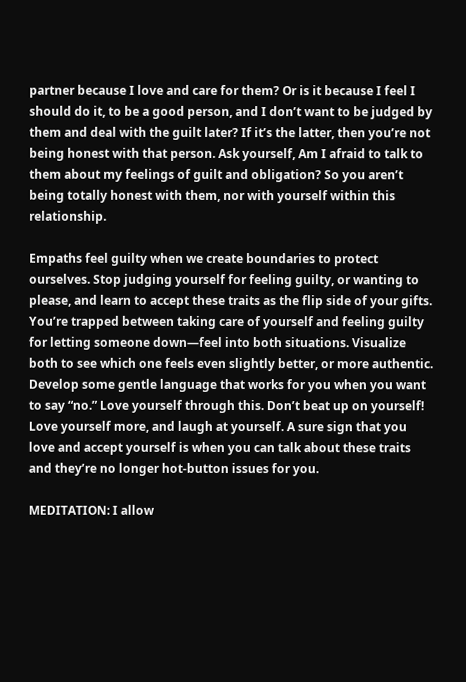partner because I love and care for them? Or is it because I feel I should do it, to be a good person, and I don’t want to be judged by them and deal with the guilt later? If it’s the latter, then you’re not being honest with that person. Ask yourself, Am I afraid to talk to them about my feelings of guilt and obligation? So you aren’t being totally honest with them, nor with yourself within this relationship.

Empaths feel guilty when we create boundaries to protect ourselves. Stop judging yourself for feeling guilty, or wanting to please, and learn to accept these traits as the flip side of your gifts. You’re trapped between taking care of yourself and feeling guilty for letting someone down—feel into both situations. Visualize both to see which one feels even slightly better, or more authentic. Develop some gentle language that works for you when you want to say “no.” Love yourself through this. Don’t beat up on yourself! Love yourself more, and laugh at yourself. A sure sign that you love and accept yourself is when you can talk about these traits and they’re no longer hot-button issues for you.

MEDITATION: I allow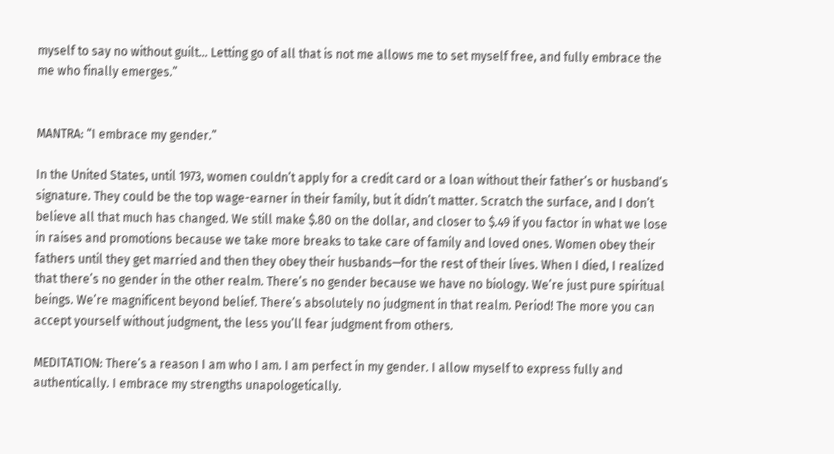myself to say no without guilt… Letting go of all that is not me allows me to set myself free, and fully embrace the me who finally emerges.”


MANTRA: “I embrace my gender.”

In the United States, until 1973, women couldn’t apply for a credit card or a loan without their father’s or husband’s signature. They could be the top wage-earner in their family, but it didn’t matter. Scratch the surface, and I don’t believe all that much has changed. We still make $.80 on the dollar, and closer to $.49 if you factor in what we lose in raises and promotions because we take more breaks to take care of family and loved ones. Women obey their fathers until they get married and then they obey their husbands—for the rest of their lives. When I died, I realized that there’s no gender in the other realm. There’s no gender because we have no biology. We’re just pure spiritual beings. We’re magnificent beyond belief. There’s absolutely no judgment in that realm. Period! The more you can accept yourself without judgment, the less you’ll fear judgment from others.

MEDITATION: There’s a reason I am who I am. I am perfect in my gender. I allow myself to express fully and authentically. I embrace my strengths unapologetically.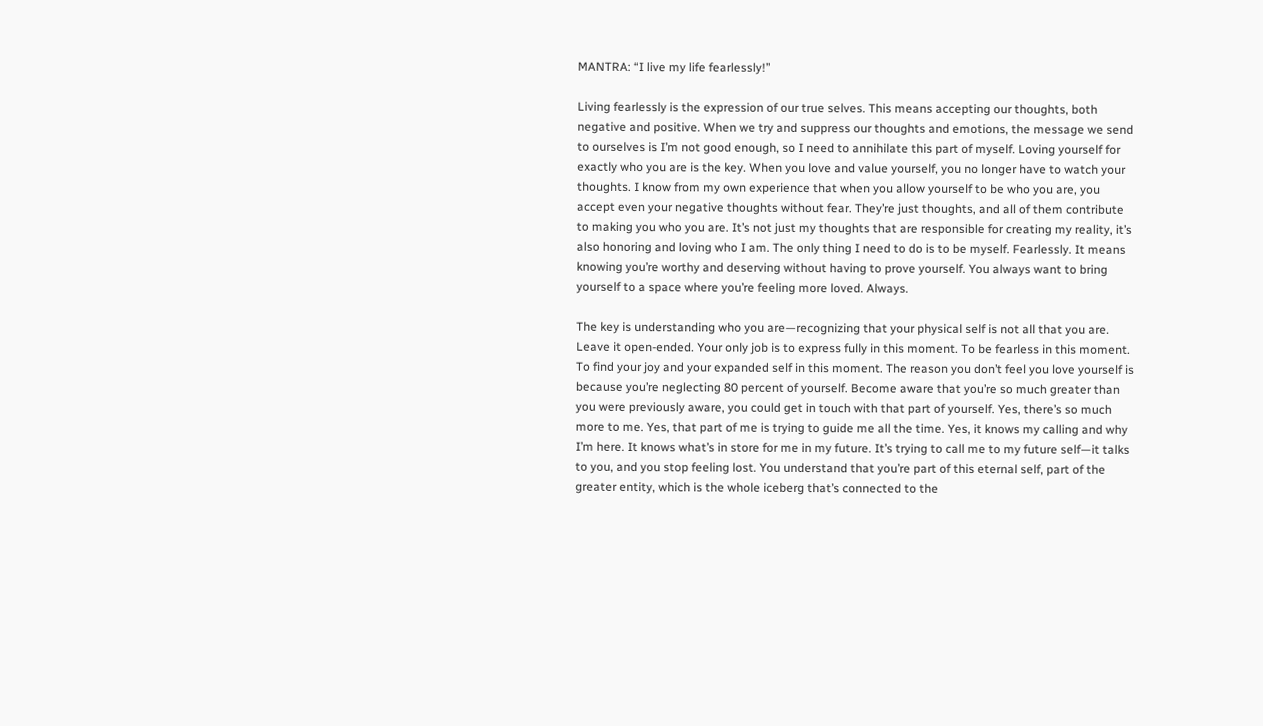MANTRA: “I live my life fearlessly!”

Living fearlessly is the expression of our true selves. This means accepting our thoughts, both negative and positive. When we try and suppress our thoughts and emotions, the message we send to ourselves is I’m not good enough, so I need to annihilate this part of myself. Loving yourself for exactly who you are is the key. When you love and value yourself, you no longer have to watch your thoughts. I know from my own experience that when you allow yourself to be who you are, you accept even your negative thoughts without fear. They’re just thoughts, and all of them contribute to making you who you are. It’s not just my thoughts that are responsible for creating my reality, it’s also honoring and loving who I am. The only thing I need to do is to be myself. Fearlessly. It means knowing you’re worthy and deserving without having to prove yourself. You always want to bring yourself to a space where you’re feeling more loved. Always.

The key is understanding who you are—recognizing that your physical self is not all that you are. Leave it open-ended. Your only job is to express fully in this moment. To be fearless in this moment. To find your joy and your expanded self in this moment. The reason you don’t feel you love yourself is because you’re neglecting 80 percent of yourself. Become aware that you’re so much greater than you were previously aware, you could get in touch with that part of yourself. Yes, there’s so much more to me. Yes, that part of me is trying to guide me all the time. Yes, it knows my calling and why I’m here. It knows what’s in store for me in my future. It’s trying to call me to my future self—it talks to you, and you stop feeling lost. You understand that you’re part of this eternal self, part of the greater entity, which is the whole iceberg that’s connected to the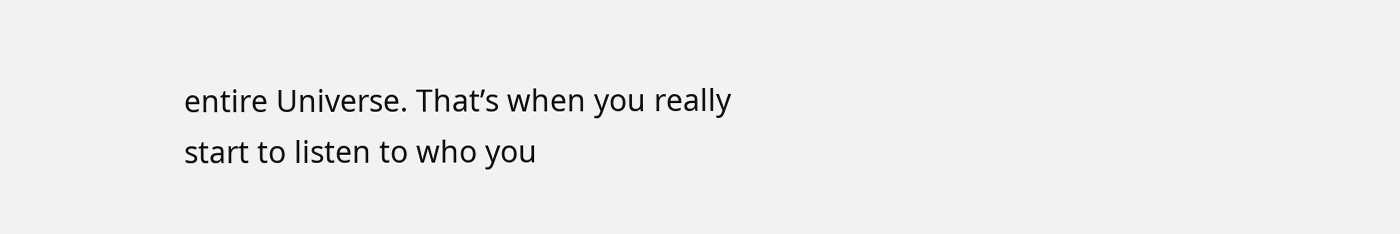entire Universe. That’s when you really start to listen to who you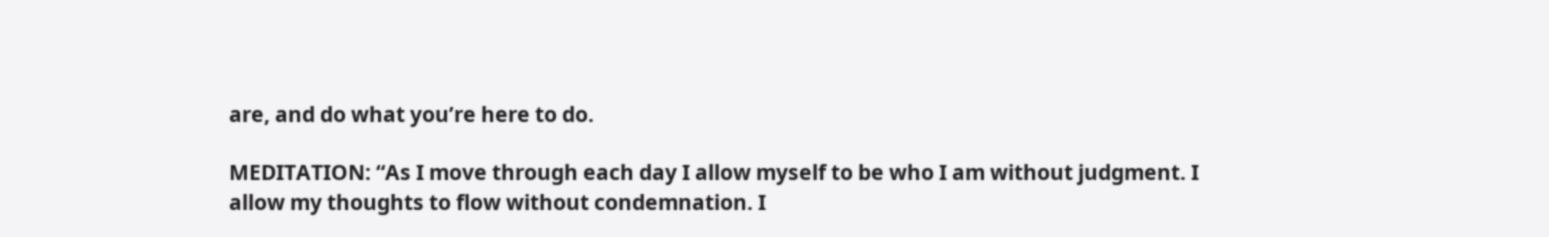are, and do what you’re here to do.

MEDITATION: “As I move through each day I allow myself to be who I am without judgment. I allow my thoughts to flow without condemnation. I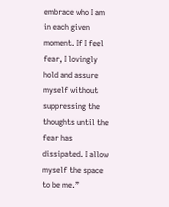embrace who I am in each given moment. If I feel fear, I lovingly hold and assure myself without suppressing the thoughts until the fear has dissipated. I allow myself the space to be me.”